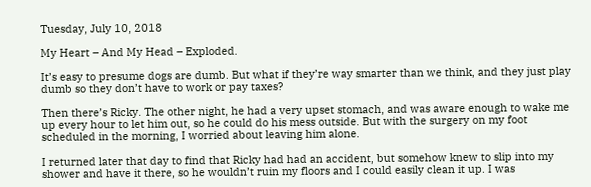Tuesday, July 10, 2018

My Heart – And My Head – Exploded.

It’s easy to presume dogs are dumb. But what if they’re way smarter than we think, and they just play dumb so they don’t have to work or pay taxes?

Then there’s Ricky. The other night, he had a very upset stomach, and was aware enough to wake me up every hour to let him out, so he could do his mess outside. But with the surgery on my foot scheduled in the morning, I worried about leaving him alone.

I returned later that day to find that Ricky had had an accident, but somehow knew to slip into my shower and have it there, so he wouldn’t ruin my floors and I could easily clean it up. I was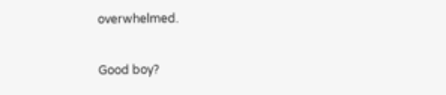overwhelmed.

Good boy?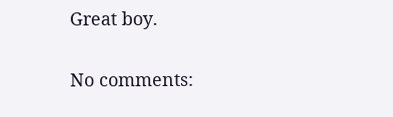Great boy.

No comments: